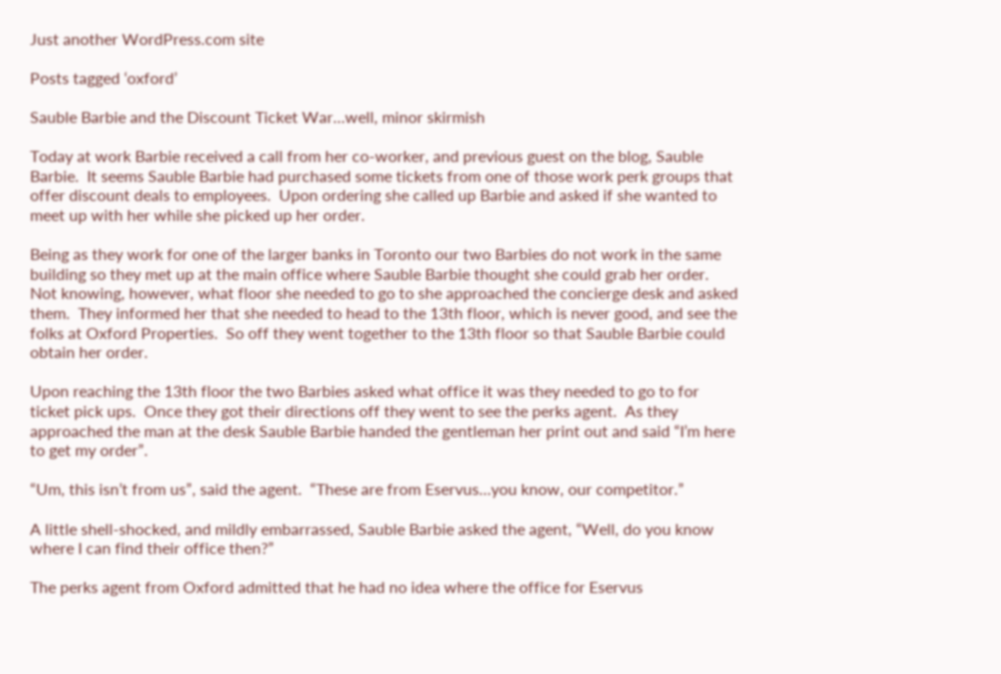Just another WordPress.com site

Posts tagged ‘oxford’

Sauble Barbie and the Discount Ticket War…well, minor skirmish

Today at work Barbie received a call from her co-worker, and previous guest on the blog, Sauble Barbie.  It seems Sauble Barbie had purchased some tickets from one of those work perk groups that offer discount deals to employees.  Upon ordering she called up Barbie and asked if she wanted to meet up with her while she picked up her order.

Being as they work for one of the larger banks in Toronto our two Barbies do not work in the same building so they met up at the main office where Sauble Barbie thought she could grab her order.  Not knowing, however, what floor she needed to go to she approached the concierge desk and asked them.  They informed her that she needed to head to the 13th floor, which is never good, and see the folks at Oxford Properties.  So off they went together to the 13th floor so that Sauble Barbie could obtain her order.

Upon reaching the 13th floor the two Barbies asked what office it was they needed to go to for ticket pick ups.  Once they got their directions off they went to see the perks agent.  As they approached the man at the desk Sauble Barbie handed the gentleman her print out and said “I’m here to get my order”.

“Um, this isn’t from us”, said the agent.  “These are from Eservus…you know, our competitor.”

A little shell-shocked, and mildly embarrassed, Sauble Barbie asked the agent, “Well, do you know where I can find their office then?”

The perks agent from Oxford admitted that he had no idea where the office for Eservus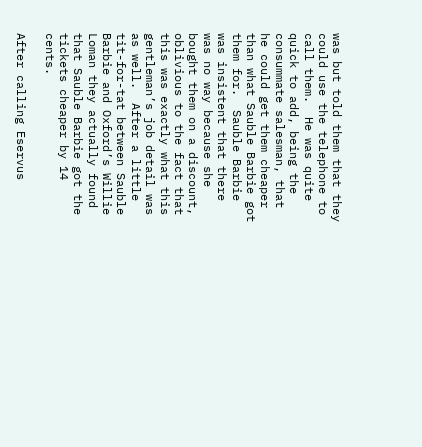was but told them that they could use the telephone to call them.  He was quite quick to add, being the consummate salesman, that he could get them cheaper than what Sauble Barbie got them for.  Sauble Barbie was insistent that there was no way because she bought them on a discount, oblivious to the fact that this was exactly what this gentleman’s job detail was as well.  After a little tit-for-tat between Sauble Barbie and Oxford’s Willie Loman they actually found that Sauble Barbie got the tickets cheaper by 14 cents.

After calling Eservus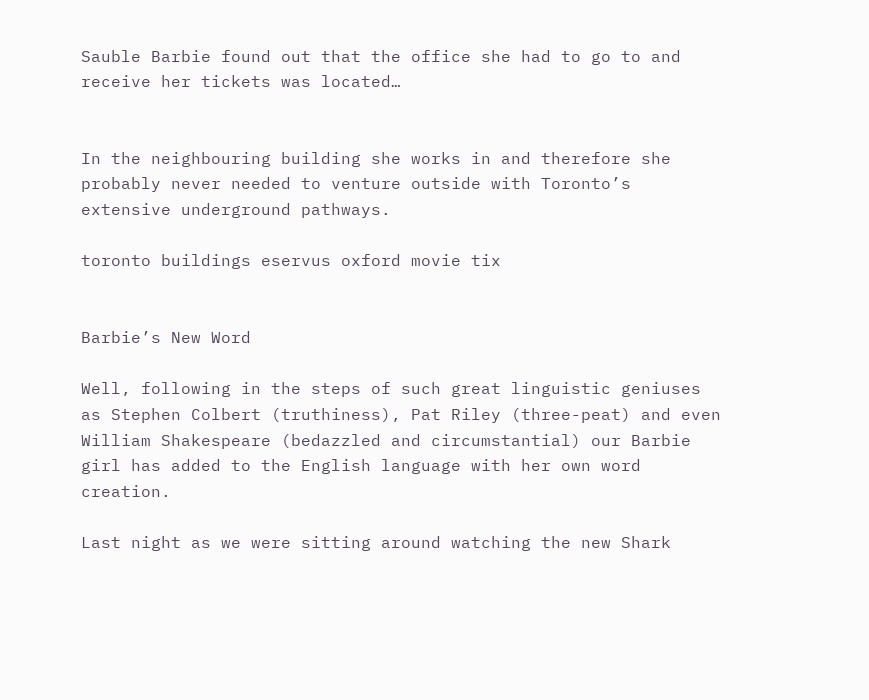Sauble Barbie found out that the office she had to go to and receive her tickets was located…


In the neighbouring building she works in and therefore she probably never needed to venture outside with Toronto’s extensive underground pathways.

toronto buildings eservus oxford movie tix


Barbie’s New Word

Well, following in the steps of such great linguistic geniuses as Stephen Colbert (truthiness), Pat Riley (three-peat) and even William Shakespeare (bedazzled and circumstantial) our Barbie girl has added to the English language with her own word creation.

Last night as we were sitting around watching the new Shark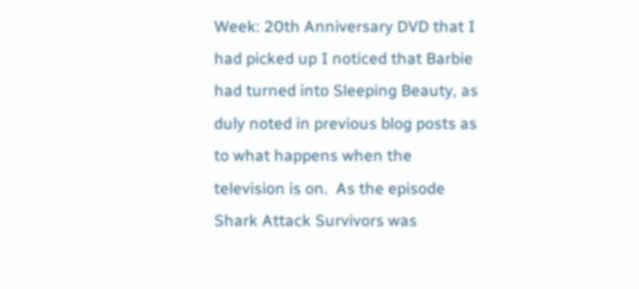Week: 20th Anniversary DVD that I had picked up I noticed that Barbie had turned into Sleeping Beauty, as duly noted in previous blog posts as to what happens when the television is on.  As the episode Shark Attack Survivors was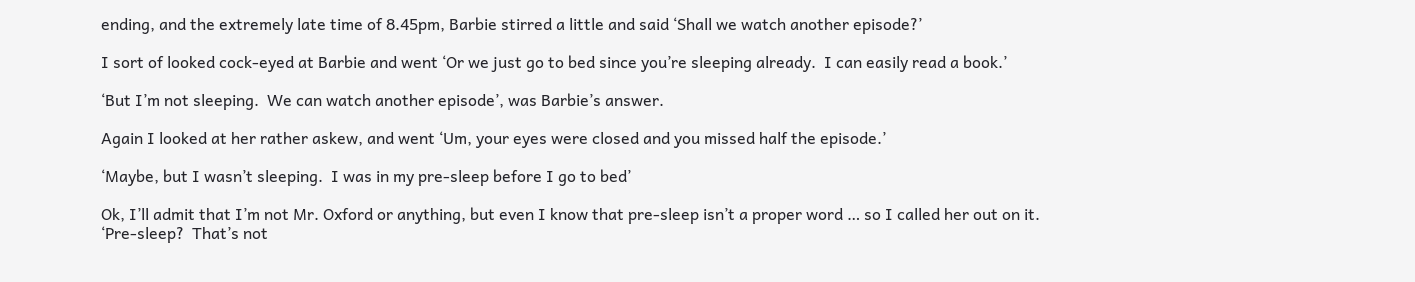ending, and the extremely late time of 8.45pm, Barbie stirred a little and said ‘Shall we watch another episode?’

I sort of looked cock-eyed at Barbie and went ‘Or we just go to bed since you’re sleeping already.  I can easily read a book.’

‘But I’m not sleeping.  We can watch another episode’, was Barbie’s answer.

Again I looked at her rather askew, and went ‘Um, your eyes were closed and you missed half the episode.’

‘Maybe, but I wasn’t sleeping.  I was in my pre-sleep before I go to bed’

Ok, I’ll admit that I’m not Mr. Oxford or anything, but even I know that pre-sleep isn’t a proper word … so I called her out on it.
‘Pre-sleep?  That’s not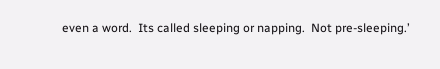even a word.  Its called sleeping or napping.  Not pre-sleeping.’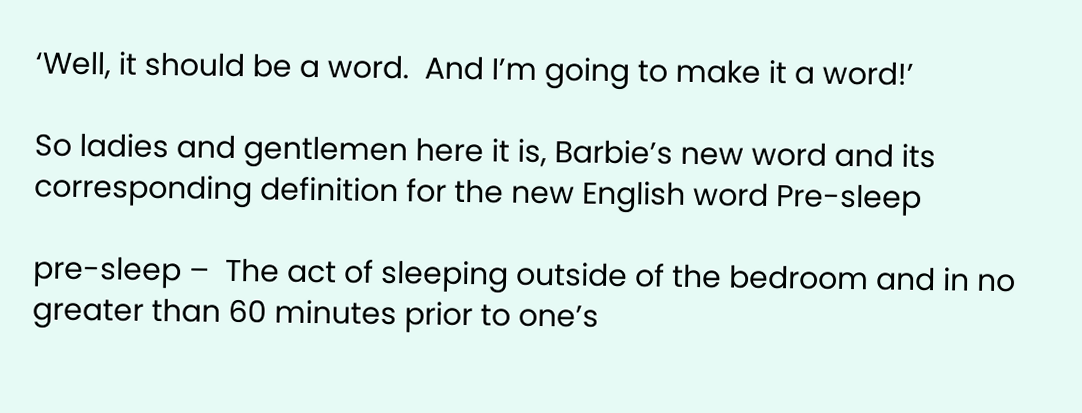‘Well, it should be a word.  And I’m going to make it a word!’

So ladies and gentlemen here it is, Barbie’s new word and its corresponding definition for the new English word Pre-sleep

pre-sleep –  The act of sleeping outside of the bedroom and in no greater than 60 minutes prior to one’s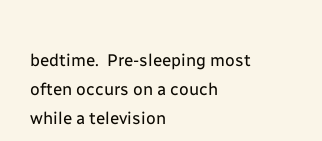bedtime.  Pre-sleeping most often occurs on a couch while a television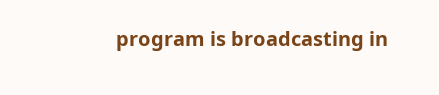program is broadcasting in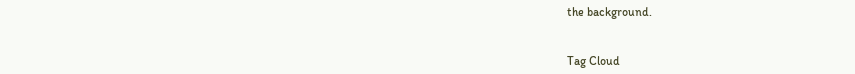the background.


Tag Cloud